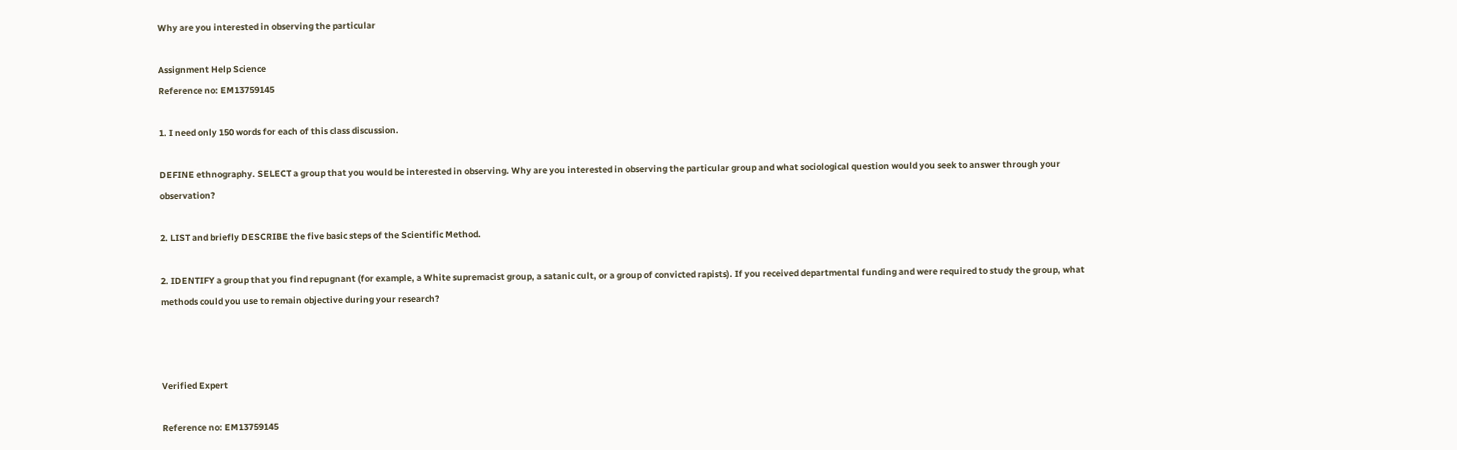Why are you interested in observing the particular

Assignment Help Science
Reference no: EM13759145

1. I need only 150 words for each of this class discussion.

DEFINE ethnography. SELECT a group that you would be interested in observing. Why are you interested in observing the particular group and what sociological question would you seek to answer through your observation?

2. LIST and briefly DESCRIBE the five basic steps of the Scientific Method.

2. IDENTIFY a group that you find repugnant (for example, a White supremacist group, a satanic cult, or a group of convicted rapists). If you received departmental funding and were required to study the group, what methods could you use to remain objective during your research?



Verified Expert

Reference no: EM13759145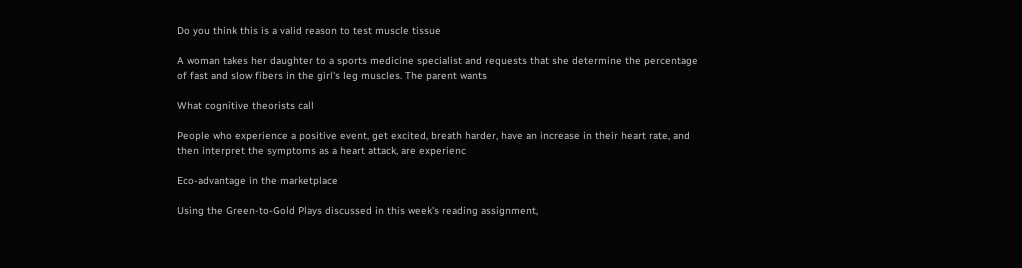Do you think this is a valid reason to test muscle tissue

A woman takes her daughter to a sports medicine specialist and requests that she determine the percentage of fast and slow fibers in the girl's leg muscles. The parent wants

What cognitive theorists call

People who experience a positive event, get excited, breath harder, have an increase in their heart rate, and then interpret the symptoms as a heart attack, are experienc

Eco-advantage in the marketplace

Using the Green-to-Gold Plays discussed in this week's reading assignment,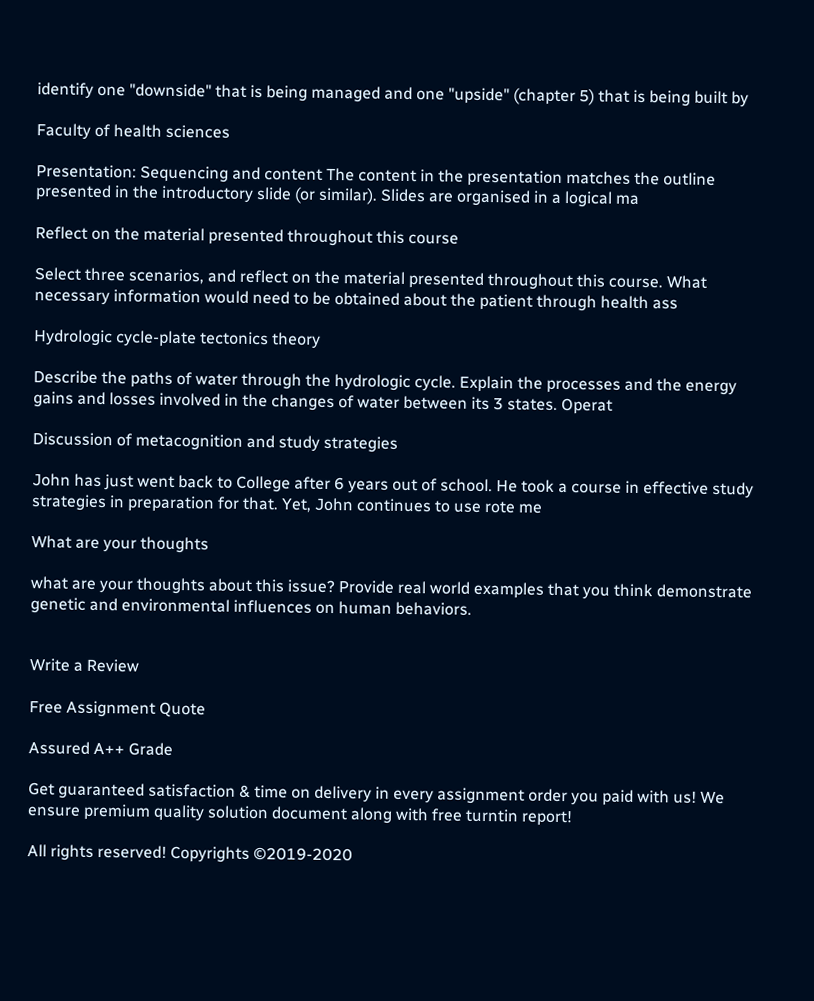identify one "downside" that is being managed and one "upside" (chapter 5) that is being built by

Faculty of health sciences

Presentation: Sequencing and content The content in the presentation matches the outline presented in the introductory slide (or similar). Slides are organised in a logical ma

Reflect on the material presented throughout this course

Select three scenarios, and reflect on the material presented throughout this course. What necessary information would need to be obtained about the patient through health ass

Hydrologic cycle-plate tectonics theory

Describe the paths of water through the hydrologic cycle. Explain the processes and the energy gains and losses involved in the changes of water between its 3 states. Operat

Discussion of metacognition and study strategies

John has just went back to College after 6 years out of school. He took a course in effective study strategies in preparation for that. Yet, John continues to use rote me

What are your thoughts

what are your thoughts about this issue? Provide real world examples that you think demonstrate genetic and environmental influences on human behaviors.


Write a Review

Free Assignment Quote

Assured A++ Grade

Get guaranteed satisfaction & time on delivery in every assignment order you paid with us! We ensure premium quality solution document along with free turntin report!

All rights reserved! Copyrights ©2019-2020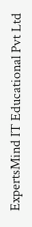ExpertsMind IT Educational Pvt Ltd